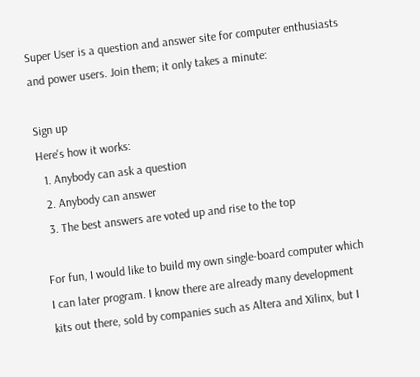Super User is a question and answer site for computer enthusiasts and power users. Join them; it only takes a minute:

Sign up
Here's how it works:
  1. Anybody can ask a question
  2. Anybody can answer
  3. The best answers are voted up and rise to the top

For fun, I would like to build my own single-board computer which I can later program. I know there are already many development kits out there, sold by companies such as Altera and Xilinx, but I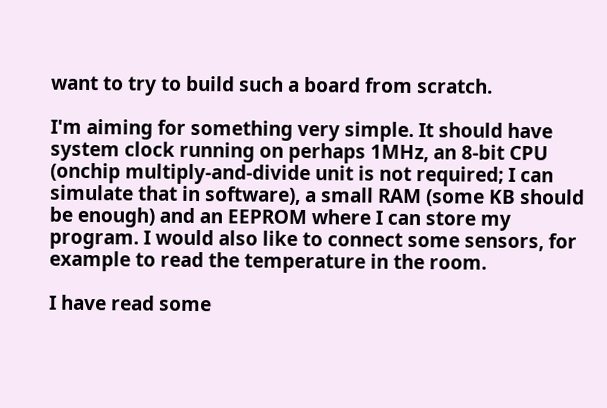want to try to build such a board from scratch.

I'm aiming for something very simple. It should have system clock running on perhaps 1MHz, an 8-bit CPU (onchip multiply-and-divide unit is not required; I can simulate that in software), a small RAM (some KB should be enough) and an EEPROM where I can store my program. I would also like to connect some sensors, for example to read the temperature in the room.

I have read some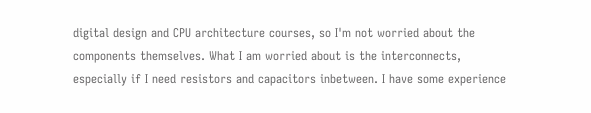digital design and CPU architecture courses, so I'm not worried about the components themselves. What I am worried about is the interconnects, especially if I need resistors and capacitors inbetween. I have some experience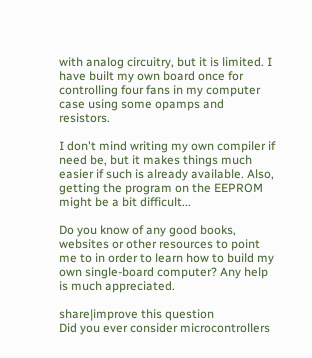with analog circuitry, but it is limited. I have built my own board once for controlling four fans in my computer case using some opamps and resistors.

I don't mind writing my own compiler if need be, but it makes things much easier if such is already available. Also, getting the program on the EEPROM might be a bit difficult...

Do you know of any good books, websites or other resources to point me to in order to learn how to build my own single-board computer? Any help is much appreciated.

share|improve this question
Did you ever consider microcontrollers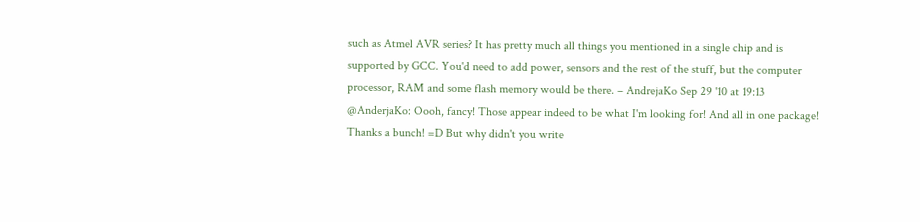such as Atmel AVR series? It has pretty much all things you mentioned in a single chip and is supported by GCC. You'd need to add power, sensors and the rest of the stuff, but the computer processor, RAM and some flash memory would be there. – AndrejaKo Sep 29 '10 at 19:13
@AnderjaKo: Oooh, fancy! Those appear indeed to be what I'm looking for! And all in one package! Thanks a bunch! =D But why didn't you write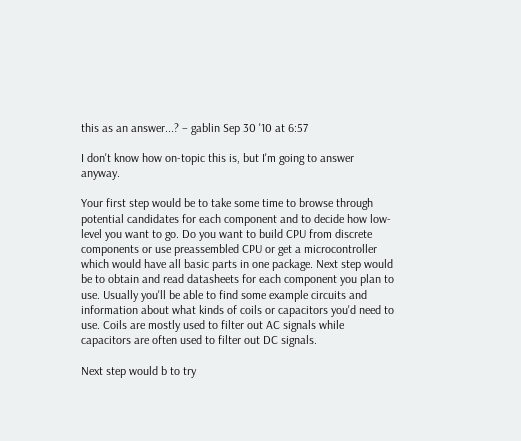this as an answer...? – gablin Sep 30 '10 at 6:57

I don't know how on-topic this is, but I'm going to answer anyway.

Your first step would be to take some time to browse through potential candidates for each component and to decide how low-level you want to go. Do you want to build CPU from discrete components or use preassembled CPU or get a microcontroller which would have all basic parts in one package. Next step would be to obtain and read datasheets for each component you plan to use. Usually you'll be able to find some example circuits and information about what kinds of coils or capacitors you'd need to use. Coils are mostly used to filter out AC signals while capacitors are often used to filter out DC signals.

Next step would b to try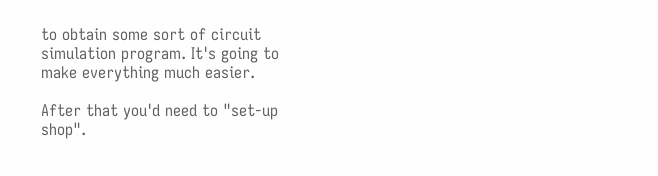to obtain some sort of circuit simulation program. It's going to make everything much easier.

After that you'd need to "set-up shop".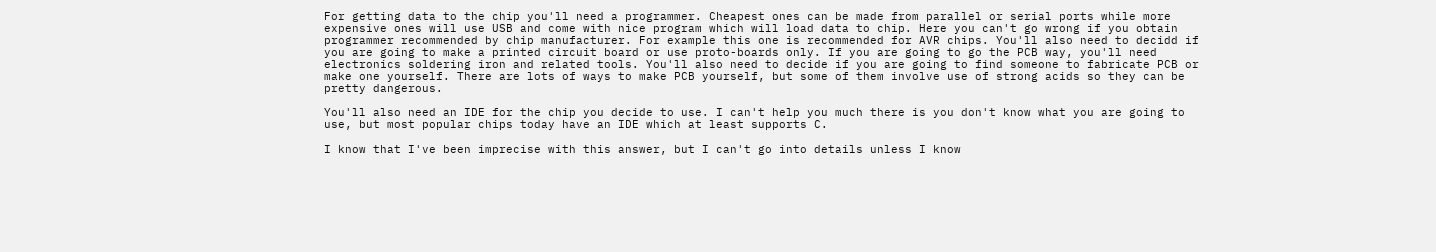For getting data to the chip you'll need a programmer. Cheapest ones can be made from parallel or serial ports while more expensive ones will use USB and come with nice program which will load data to chip. Here you can't go wrong if you obtain programmer recommended by chip manufacturer. For example this one is recommended for AVR chips. You'll also need to decidd if you are going to make a printed circuit board or use proto-boards only. If you are going to go the PCB way, you'll need electronics soldering iron and related tools. You'll also need to decide if you are going to find someone to fabricate PCB or make one yourself. There are lots of ways to make PCB yourself, but some of them involve use of strong acids so they can be pretty dangerous.

You'll also need an IDE for the chip you decide to use. I can't help you much there is you don't know what you are going to use, but most popular chips today have an IDE which at least supports C.

I know that I've been imprecise with this answer, but I can't go into details unless I know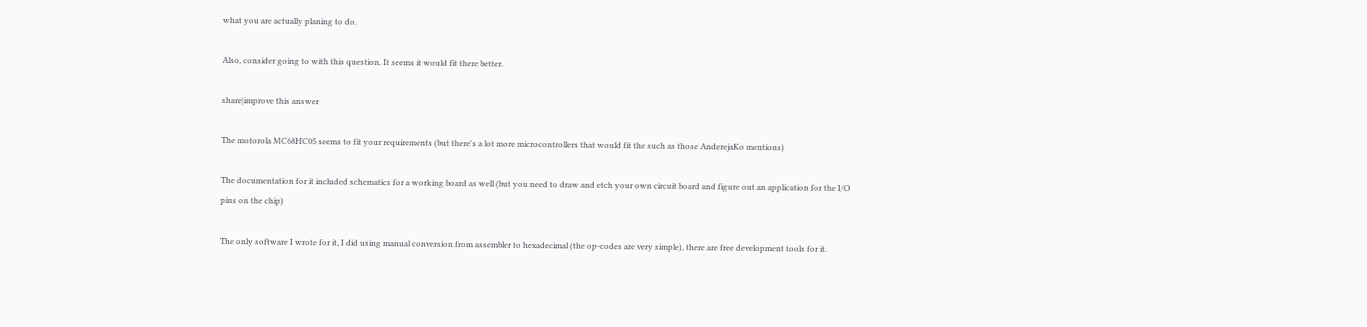what you are actually planing to do.

Also, consider going to with this question. It seems it would fit there better.

share|improve this answer

The motorola MC68HC05 seems to fit your requirements (but there's a lot more microcontrollers that would fit the such as those AnderejaKo mentions)

The documentation for it included schematics for a working board as well (but you need to draw and etch your own circuit board and figure out an application for the I/O pins on the chip)

The only software I wrote for it, I did using manual conversion from assembler to hexadecimal (the op-codes are very simple), there are free development tools for it.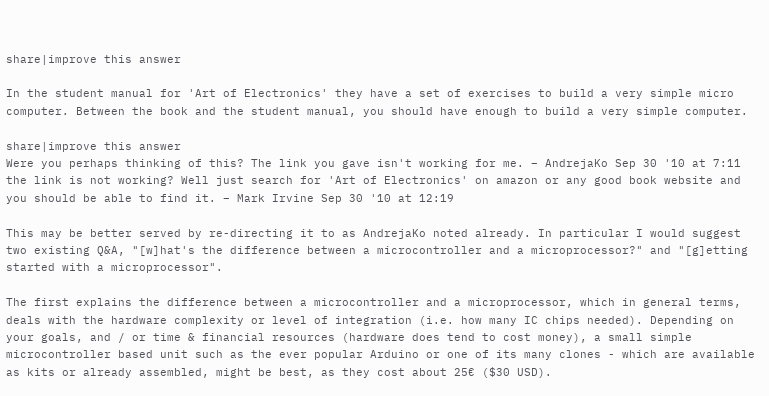share|improve this answer

In the student manual for 'Art of Electronics' they have a set of exercises to build a very simple micro computer. Between the book and the student manual, you should have enough to build a very simple computer.

share|improve this answer
Were you perhaps thinking of this? The link you gave isn't working for me. – AndrejaKo Sep 30 '10 at 7:11
the link is not working? Well just search for 'Art of Electronics' on amazon or any good book website and you should be able to find it. – Mark Irvine Sep 30 '10 at 12:19

This may be better served by re-directing it to as AndrejaKo noted already. In particular I would suggest two existing Q&A, "[w]hat's the difference between a microcontroller and a microprocessor?" and "[g]etting started with a microprocessor".

The first explains the difference between a microcontroller and a microprocessor, which in general terms, deals with the hardware complexity or level of integration (i.e. how many IC chips needed). Depending on your goals, and / or time & financial resources (hardware does tend to cost money), a small simple microcontroller based unit such as the ever popular Arduino or one of its many clones - which are available as kits or already assembled, might be best, as they cost about 25€ ($30 USD).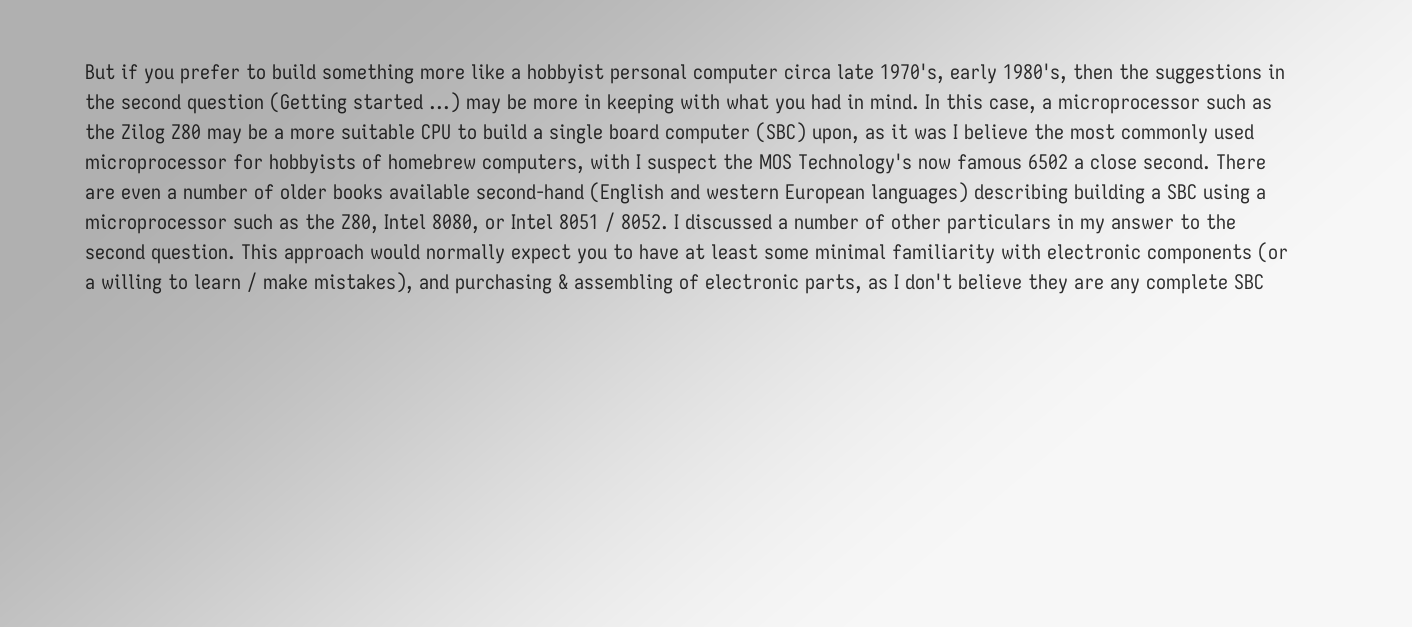But if you prefer to build something more like a hobbyist personal computer circa late 1970's, early 1980's, then the suggestions in the second question (Getting started ...) may be more in keeping with what you had in mind. In this case, a microprocessor such as the Zilog Z80 may be a more suitable CPU to build a single board computer (SBC) upon, as it was I believe the most commonly used microprocessor for hobbyists of homebrew computers, with I suspect the MOS Technology's now famous 6502 a close second. There are even a number of older books available second-hand (English and western European languages) describing building a SBC using a microprocessor such as the Z80, Intel 8080, or Intel 8051 / 8052. I discussed a number of other particulars in my answer to the second question. This approach would normally expect you to have at least some minimal familiarity with electronic components (or a willing to learn / make mistakes), and purchasing & assembling of electronic parts, as I don't believe they are any complete SBC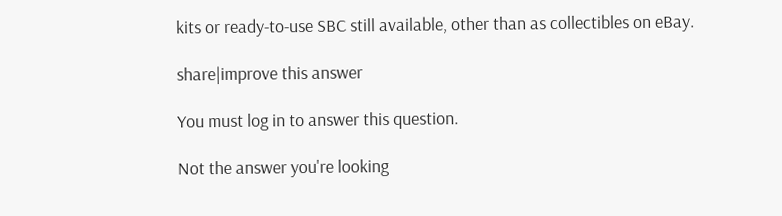kits or ready-to-use SBC still available, other than as collectibles on eBay.

share|improve this answer

You must log in to answer this question.

Not the answer you're looking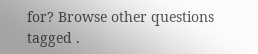for? Browse other questions tagged .